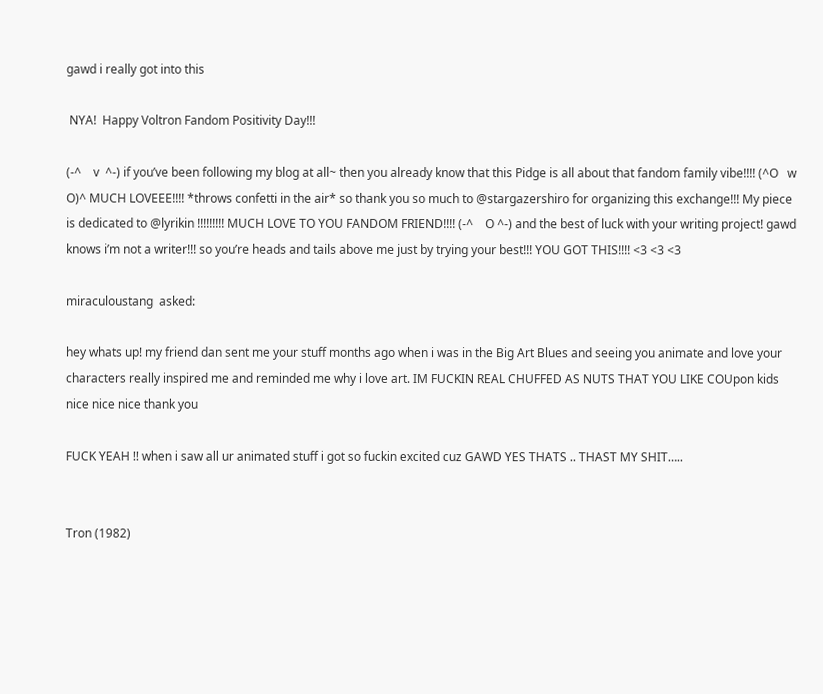gawd i really got into this

 NYA!  Happy Voltron Fandom Positivity Day!!!

(-^    v  ^-) if you’ve been following my blog at all~ then you already know that this Pidge is all about that fandom family vibe!!!! (^O   w O)^ MUCH LOVEEE!!!! *throws confetti in the air* so thank you so much to @stargazershiro for organizing this exchange!!! My piece is dedicated to @lyrikin !!!!!!!!! MUCH LOVE TO YOU FANDOM FRIEND!!!! (-^    O ^-) and the best of luck with your writing project! gawd knows i’m not a writer!!! so you’re heads and tails above me just by trying your best!!! YOU GOT THIS!!!! <3 <3 <3

miraculoustang  asked:

hey whats up! my friend dan sent me your stuff months ago when i was in the Big Art Blues and seeing you animate and love your characters really inspired me and reminded me why i love art. IM FUCKIN REAL CHUFFED AS NUTS THAT YOU LIKE COUpon kids nice nice nice thank you

FUCK YEAH !! when i saw all ur animated stuff i got so fuckin excited cuz GAWD YES THATS .. THAST MY SHIT…..


Tron (1982)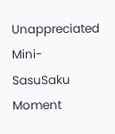Unappreciated Mini-SasuSaku Moment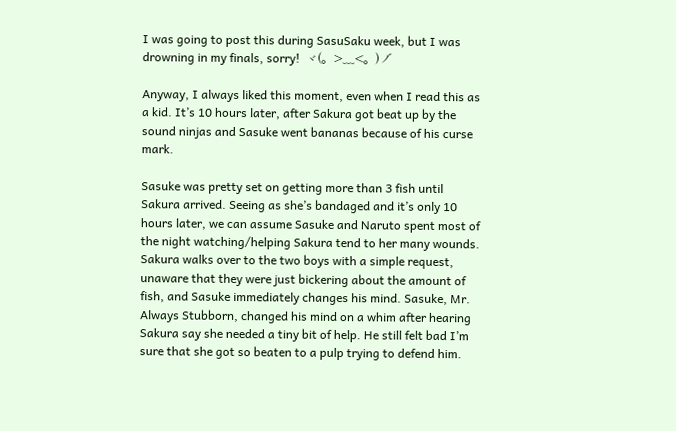I was going to post this during SasuSaku week, but I was drowning in my finals, sorry!  ヾ(。>﹏<。)ノ゙

Anyway, I always liked this moment, even when I read this as a kid. It’s 10 hours later, after Sakura got beat up by the sound ninjas and Sasuke went bananas because of his curse mark.

Sasuke was pretty set on getting more than 3 fish until Sakura arrived. Seeing as she’s bandaged and it’s only 10 hours later, we can assume Sasuke and Naruto spent most of the night watching/helping Sakura tend to her many wounds. Sakura walks over to the two boys with a simple request, unaware that they were just bickering about the amount of fish, and Sasuke immediately changes his mind. Sasuke, Mr. Always Stubborn, changed his mind on a whim after hearing Sakura say she needed a tiny bit of help. He still felt bad I’m sure that she got so beaten to a pulp trying to defend him.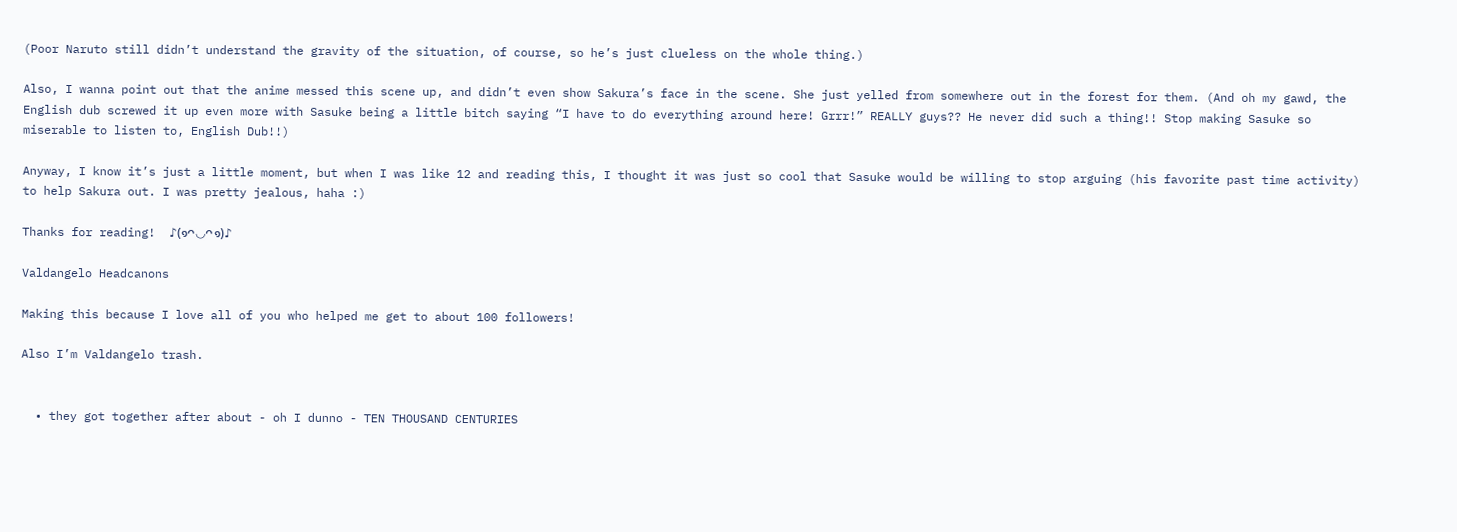(Poor Naruto still didn’t understand the gravity of the situation, of course, so he’s just clueless on the whole thing.)

Also, I wanna point out that the anime messed this scene up, and didn’t even show Sakura’s face in the scene. She just yelled from somewhere out in the forest for them. (And oh my gawd, the English dub screwed it up even more with Sasuke being a little bitch saying “I have to do everything around here! Grrr!” REALLY guys?? He never did such a thing!! Stop making Sasuke so miserable to listen to, English Dub!!)

Anyway, I know it’s just a little moment, but when I was like 12 and reading this, I thought it was just so cool that Sasuke would be willing to stop arguing (his favorite past time activity) to help Sakura out. I was pretty jealous, haha :)

Thanks for reading!  ♪(๑ᴖ◡ᴖ๑)♪

Valdangelo Headcanons

Making this because I love all of you who helped me get to about 100 followers!

Also I’m Valdangelo trash.


  • they got together after about - oh I dunno - TEN THOUSAND CENTURIES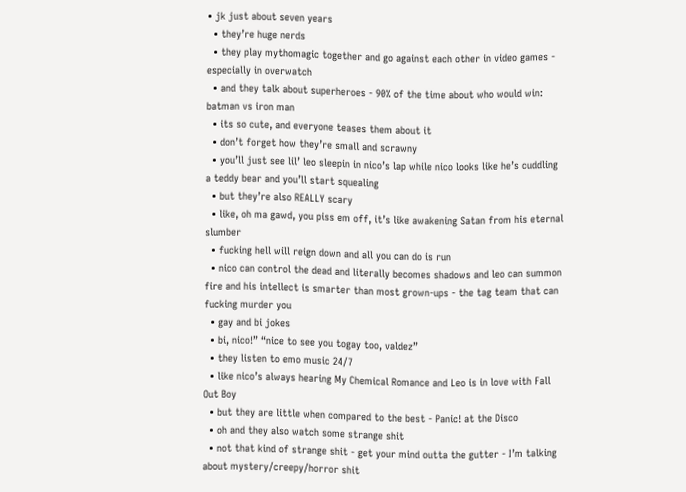• jk just about seven years
  • they’re huge nerds
  • they play mythomagic together and go against each other in video games - especially in overwatch
  • and they talk about superheroes - 90% of the time about who would win: batman vs iron man
  • its so cute, and everyone teases them about it
  • don’t forget how they’re small and scrawny
  • you’ll just see lil’ leo sleepin in nico’s lap while nico looks like he’s cuddling a teddy bear and you’ll start squealing
  • but they’re also REALLY scary
  • like, oh ma gawd, you piss em off, it’s like awakening Satan from his eternal slumber
  • fucking hell will reign down and all you can do is run
  • nico can control the dead and literally becomes shadows and leo can summon fire and his intellect is smarter than most grown-ups - the tag team that can fucking murder you
  • gay and bi jokes
  • bi, nico!” “nice to see you togay too, valdez”
  • they listen to emo music 24/7
  • like nico’s always hearing My Chemical Romance and Leo is in love with Fall Out Boy
  • but they are little when compared to the best - Panic! at the Disco
  • oh and they also watch some strange shit
  • not that kind of strange shit - get your mind outta the gutter - I’m talking about mystery/creepy/horror shit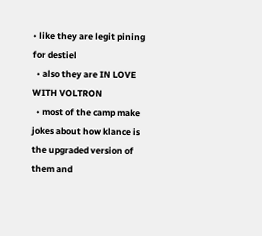• like they are legit pining for destiel
  • also they are IN LOVE WITH VOLTRON
  • most of the camp make jokes about how klance is the upgraded version of them and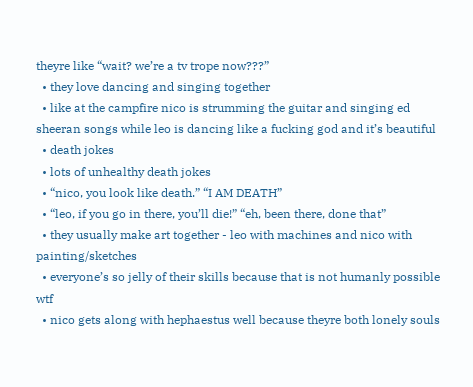theyre like “wait? we’re a tv trope now???”
  • they love dancing and singing together
  • like at the campfire nico is strumming the guitar and singing ed sheeran songs while leo is dancing like a fucking god and it’s beautiful
  • death jokes
  • lots of unhealthy death jokes
  • “nico, you look like death.” “I AM DEATH”
  • “leo, if you go in there, you’ll die!” “eh, been there, done that”
  • they usually make art together - leo with machines and nico with painting/sketches
  • everyone’s so jelly of their skills because that is not humanly possible wtf
  • nico gets along with hephaestus well because theyre both lonely souls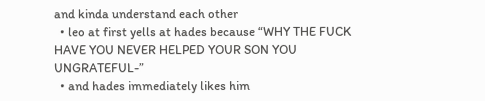and kinda understand each other
  • leo at first yells at hades because “WHY THE FUCK HAVE YOU NEVER HELPED YOUR SON YOU UNGRATEFUL-”
  • and hades immediately likes him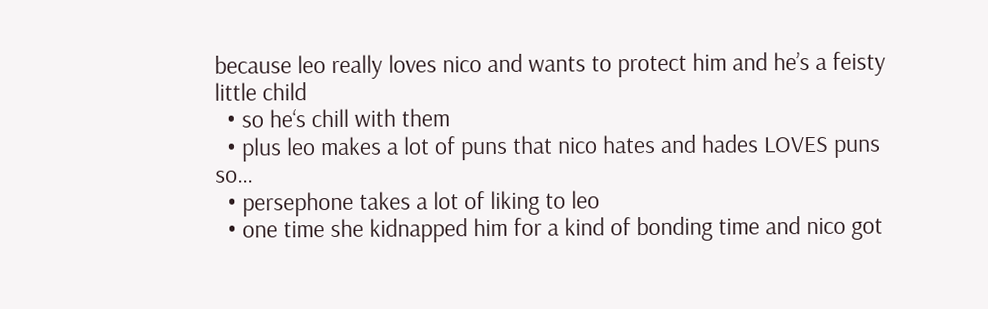because leo really loves nico and wants to protect him and he’s a feisty little child
  • so he‘s chill with them
  • plus leo makes a lot of puns that nico hates and hades LOVES puns so…
  • persephone takes a lot of liking to leo
  • one time she kidnapped him for a kind of bonding time and nico got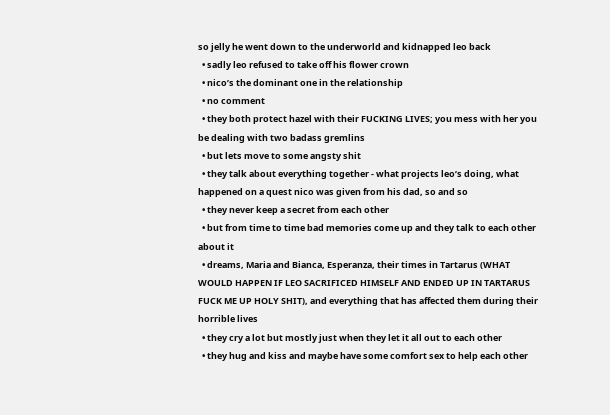so jelly he went down to the underworld and kidnapped leo back
  • sadly leo refused to take off his flower crown
  • nico’s the dominant one in the relationship
  • no comment
  • they both protect hazel with their FUCKING LIVES; you mess with her you be dealing with two badass gremlins
  • but lets move to some angsty shit
  • they talk about everything together - what projects leo’s doing, what happened on a quest nico was given from his dad, so and so
  • they never keep a secret from each other
  • but from time to time bad memories come up and they talk to each other about it
  • dreams, Maria and Bianca, Esperanza, their times in Tartarus (WHAT WOULD HAPPEN IF LEO SACRIFICED HIMSELF AND ENDED UP IN TARTARUS FUCK ME UP HOLY SHIT), and everything that has affected them during their horrible lives
  • they cry a lot but mostly just when they let it all out to each other
  • they hug and kiss and maybe have some comfort sex to help each other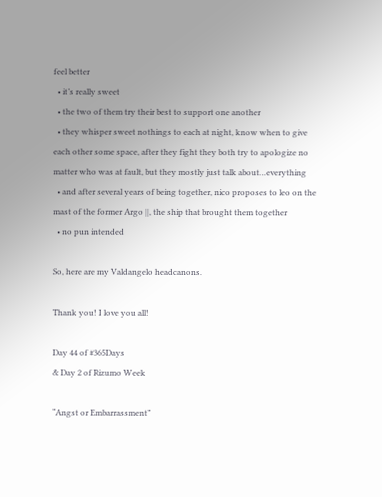feel better
  • it’s really sweet
  • the two of them try their best to support one another
  • they whisper sweet nothings to each at night, know when to give each other some space, after they fight they both try to apologize no matter who was at fault, but they mostly just talk about…everything
  • and after several years of being together, nico proposes to leo on the mast of the former Argo ||, the ship that brought them together
  • no pun intended

So, here are my Valdangelo headcanons.

Thank you! I love you all!

Day 44 of #365Days
& Day 2 of Rizumo Week

“Angst or Embarrassment”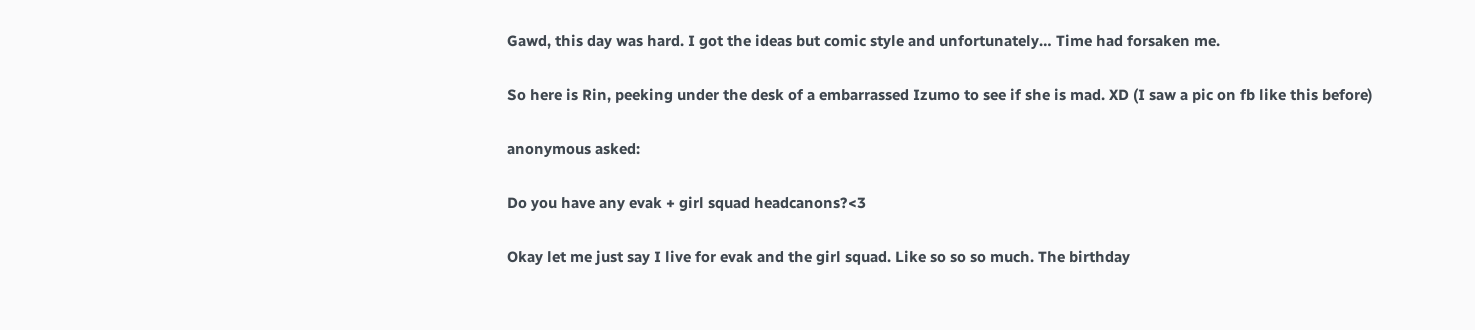Gawd, this day was hard. I got the ideas but comic style and unfortunately… Time had forsaken me.

So here is Rin, peeking under the desk of a embarrassed Izumo to see if she is mad. XD (I saw a pic on fb like this before)

anonymous asked:

Do you have any evak + girl squad headcanons?<3

Okay let me just say I live for evak and the girl squad. Like so so so much. The birthday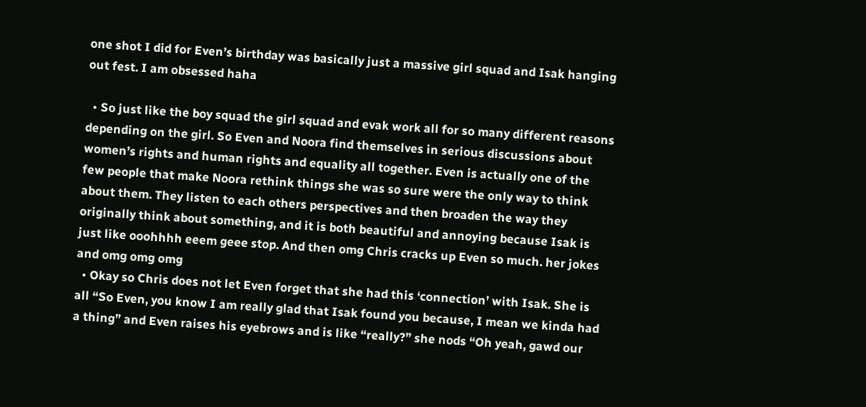one shot I did for Even’s birthday was basically just a massive girl squad and Isak hanging out fest. I am obsessed haha

  • So just like the boy squad the girl squad and evak work all for so many different reasons depending on the girl. So Even and Noora find themselves in serious discussions about women’s rights and human rights and equality all together. Even is actually one of the few people that make Noora rethink things she was so sure were the only way to think about them. They listen to each others perspectives and then broaden the way they originally think about something, and it is both beautiful and annoying because Isak is just like ooohhhh eeem geee stop. And then omg Chris cracks up Even so much. her jokes and omg omg omg
  • Okay so Chris does not let Even forget that she had this ‘connection’ with Isak. She is all “So Even, you know I am really glad that Isak found you because, I mean we kinda had a thing” and Even raises his eyebrows and is like “really?” she nods “Oh yeah, gawd our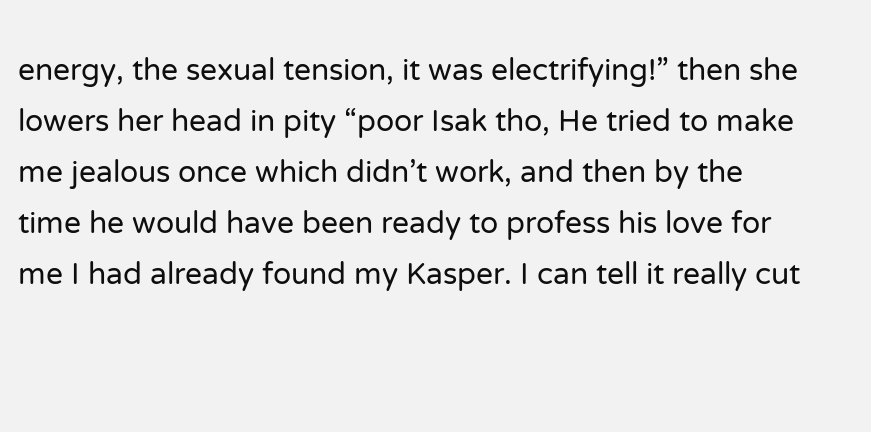energy, the sexual tension, it was electrifying!” then she lowers her head in pity “poor Isak tho, He tried to make me jealous once which didn’t work, and then by the time he would have been ready to profess his love for me I had already found my Kasper. I can tell it really cut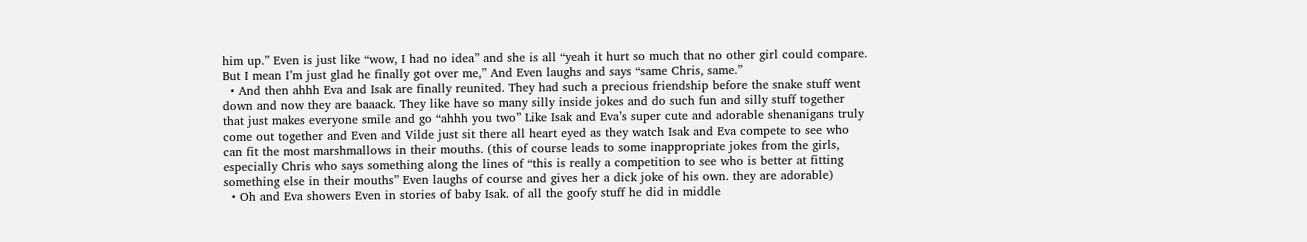him up.” Even is just like “wow, I had no idea” and she is all “yeah it hurt so much that no other girl could compare. But I mean I’m just glad he finally got over me,” And Even laughs and says “same Chris, same.”
  • And then ahhh Eva and Isak are finally reunited. They had such a precious friendship before the snake stuff went down and now they are baaack. They like have so many silly inside jokes and do such fun and silly stuff together that just makes everyone smile and go “ahhh you two” Like Isak and Eva’s super cute and adorable shenanigans truly come out together and Even and Vilde just sit there all heart eyed as they watch Isak and Eva compete to see who can fit the most marshmallows in their mouths. (this of course leads to some inappropriate jokes from the girls, especially Chris who says something along the lines of “this is really a competition to see who is better at fitting something else in their mouths” Even laughs of course and gives her a dick joke of his own. they are adorable)
  • Oh and Eva showers Even in stories of baby Isak. of all the goofy stuff he did in middle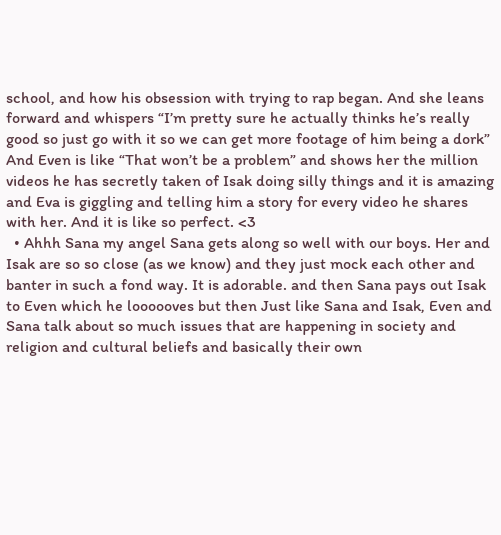school, and how his obsession with trying to rap began. And she leans forward and whispers “I’m pretty sure he actually thinks he’s really good so just go with it so we can get more footage of him being a dork” And Even is like “That won’t be a problem” and shows her the million videos he has secretly taken of Isak doing silly things and it is amazing and Eva is giggling and telling him a story for every video he shares with her. And it is like so perfect. <3
  • Ahhh Sana my angel Sana gets along so well with our boys. Her and Isak are so so close (as we know) and they just mock each other and banter in such a fond way. It is adorable. and then Sana pays out Isak to Even which he loooooves but then Just like Sana and Isak, Even and Sana talk about so much issues that are happening in society and religion and cultural beliefs and basically their own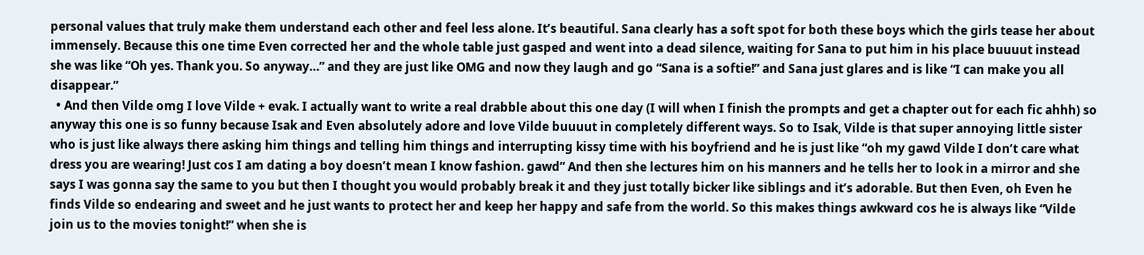personal values that truly make them understand each other and feel less alone. It’s beautiful. Sana clearly has a soft spot for both these boys which the girls tease her about immensely. Because this one time Even corrected her and the whole table just gasped and went into a dead silence, waiting for Sana to put him in his place buuuut instead she was like “Oh yes. Thank you. So anyway…” and they are just like OMG and now they laugh and go “Sana is a softie!” and Sana just glares and is like “I can make you all disappear.”
  • And then Vilde omg I love Vilde + evak. I actually want to write a real drabble about this one day (I will when I finish the prompts and get a chapter out for each fic ahhh) so anyway this one is so funny because Isak and Even absolutely adore and love Vilde buuuut in completely different ways. So to Isak, Vilde is that super annoying little sister who is just like always there asking him things and telling him things and interrupting kissy time with his boyfriend and he is just like “oh my gawd Vilde I don’t care what dress you are wearing! Just cos I am dating a boy doesn’t mean I know fashion. gawd” And then she lectures him on his manners and he tells her to look in a mirror and she says I was gonna say the same to you but then I thought you would probably break it and they just totally bicker like siblings and it’s adorable. But then Even, oh Even he finds Vilde so endearing and sweet and he just wants to protect her and keep her happy and safe from the world. So this makes things awkward cos he is always like “Vilde join us to the movies tonight!” when she is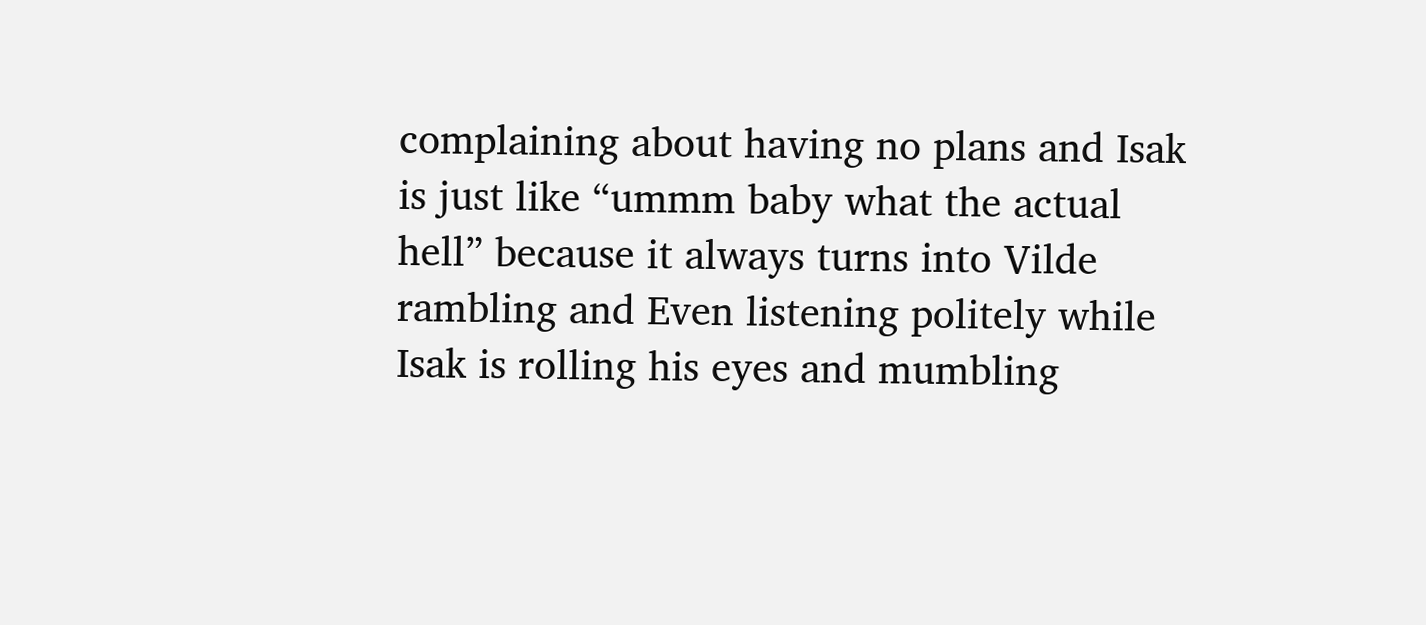complaining about having no plans and Isak is just like “ummm baby what the actual hell” because it always turns into Vilde rambling and Even listening politely while Isak is rolling his eyes and mumbling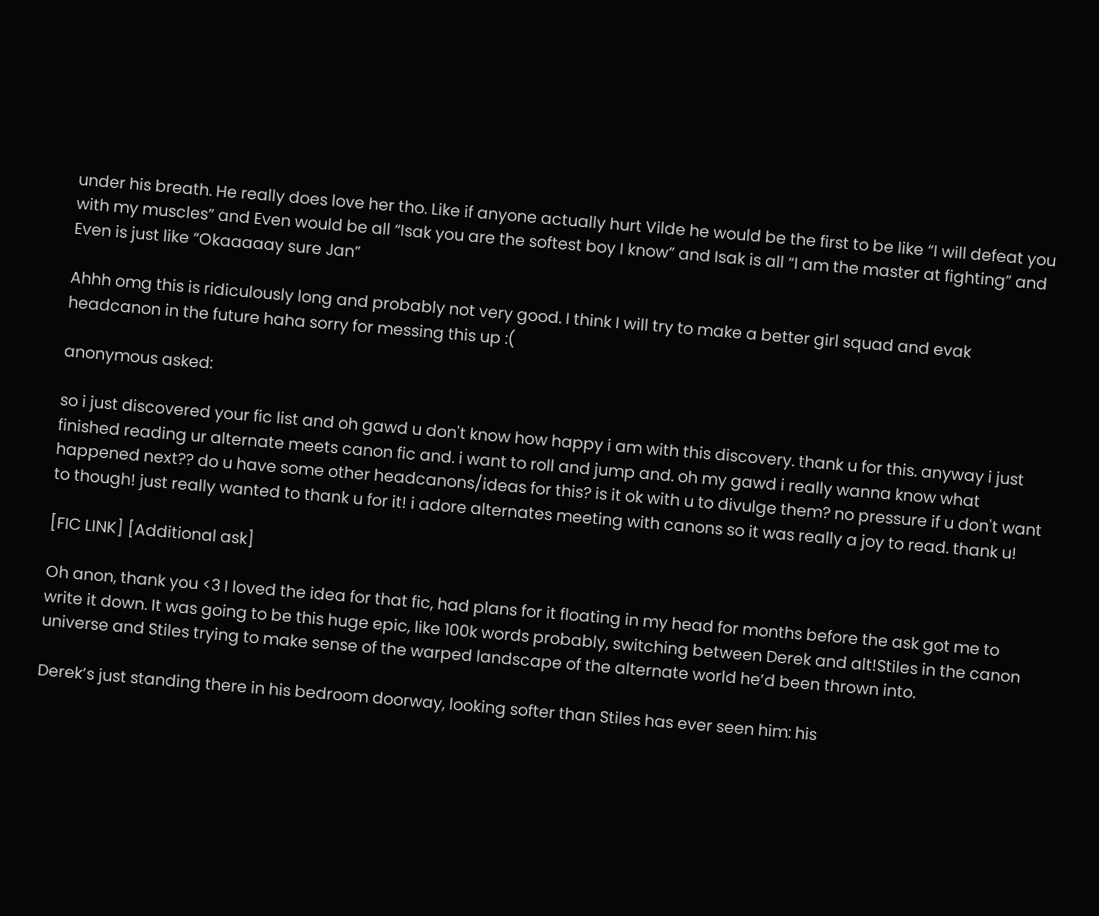under his breath. He really does love her tho. Like if anyone actually hurt Vilde he would be the first to be like “I will defeat you with my muscles” and Even would be all “Isak you are the softest boy I know” and Isak is all “I am the master at fighting” and Even is just like “Okaaaaay sure Jan”

Ahhh omg this is ridiculously long and probably not very good. I think I will try to make a better girl squad and evak headcanon in the future haha sorry for messing this up :(

anonymous asked:

so i just discovered your fic list and oh gawd u don't know how happy i am with this discovery. thank u for this. anyway i just finished reading ur alternate meets canon fic and. i want to roll and jump and. oh my gawd i really wanna know what happened next?? do u have some other headcanons/ideas for this? is it ok with u to divulge them? no pressure if u don't want to though! just really wanted to thank u for it! i adore alternates meeting with canons so it was really a joy to read. thank u!

[FIC LINK] [Additional ask]

Oh anon, thank you <3 I loved the idea for that fic, had plans for it floating in my head for months before the ask got me to write it down. It was going to be this huge epic, like 100k words probably, switching between Derek and alt!Stiles in the canon universe and Stiles trying to make sense of the warped landscape of the alternate world he’d been thrown into.

Derek’s just standing there in his bedroom doorway, looking softer than Stiles has ever seen him: his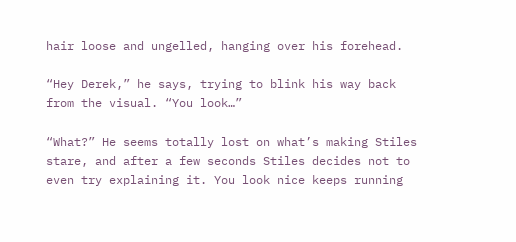hair loose and ungelled, hanging over his forehead.

“Hey Derek,” he says, trying to blink his way back from the visual. “You look…”

“What?” He seems totally lost on what’s making Stiles stare, and after a few seconds Stiles decides not to even try explaining it. You look nice keeps running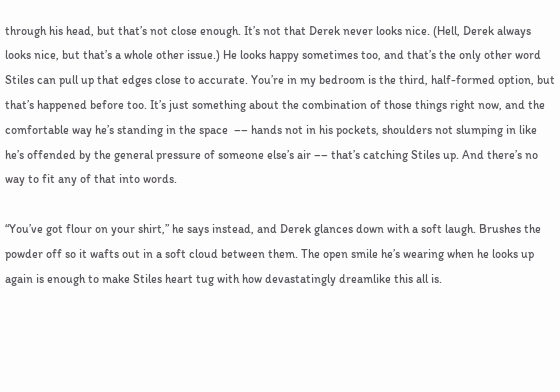through his head, but that’s not close enough. It’s not that Derek never looks nice. (Hell, Derek always looks nice, but that’s a whole other issue.) He looks happy sometimes too, and that’s the only other word Stiles can pull up that edges close to accurate. You’re in my bedroom is the third, half-formed option, but that’s happened before too. It’s just something about the combination of those things right now, and the comfortable way he’s standing in the space  –– hands not in his pockets, shoulders not slumping in like he’s offended by the general pressure of someone else’s air –– that’s catching Stiles up. And there’s no way to fit any of that into words.

“You’ve got flour on your shirt,” he says instead, and Derek glances down with a soft laugh. Brushes the powder off so it wafts out in a soft cloud between them. The open smile he’s wearing when he looks up again is enough to make Stiles heart tug with how devastatingly dreamlike this all is.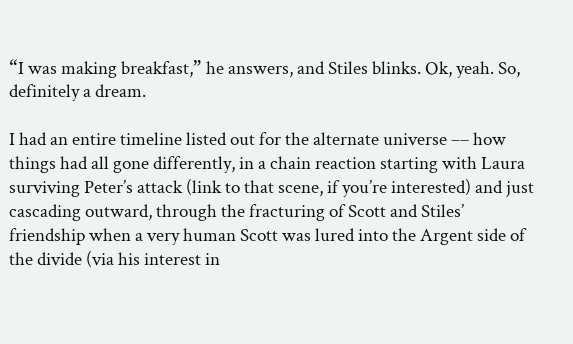“I was making breakfast,” he answers, and Stiles blinks. Ok, yeah. So, definitely a dream.

I had an entire timeline listed out for the alternate universe –– how things had all gone differently, in a chain reaction starting with Laura surviving Peter’s attack (link to that scene, if you’re interested) and just cascading outward, through the fracturing of Scott and Stiles’ friendship when a very human Scott was lured into the Argent side of the divide (via his interest in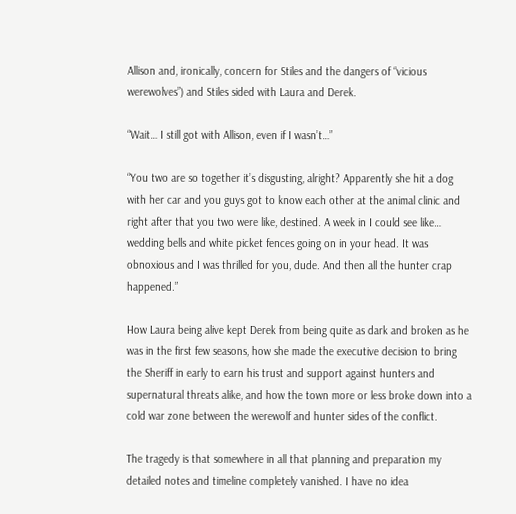Allison and, ironically, concern for Stiles and the dangers of “vicious werewolves”) and Stiles sided with Laura and Derek.

“Wait… I still got with Allison, even if I wasn’t…”

“You two are so together it’s disgusting, alright? Apparently she hit a dog with her car and you guys got to know each other at the animal clinic and right after that you two were like, destined. A week in I could see like… wedding bells and white picket fences going on in your head. It was obnoxious and I was thrilled for you, dude. And then all the hunter crap happened.”

How Laura being alive kept Derek from being quite as dark and broken as he was in the first few seasons, how she made the executive decision to bring the Sheriff in early to earn his trust and support against hunters and supernatural threats alike, and how the town more or less broke down into a cold war zone between the werewolf and hunter sides of the conflict.

The tragedy is that somewhere in all that planning and preparation my detailed notes and timeline completely vanished. I have no idea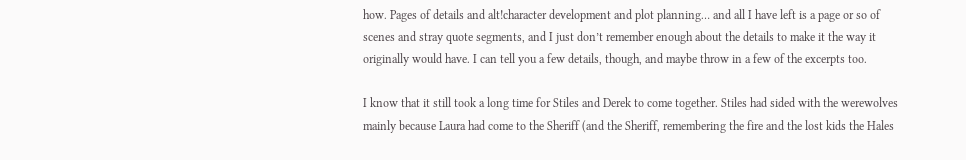how. Pages of details and alt!character development and plot planning… and all I have left is a page or so of scenes and stray quote segments, and I just don’t remember enough about the details to make it the way it originally would have. I can tell you a few details, though, and maybe throw in a few of the excerpts too.

I know that it still took a long time for Stiles and Derek to come together. Stiles had sided with the werewolves mainly because Laura had come to the Sheriff (and the Sheriff, remembering the fire and the lost kids the Hales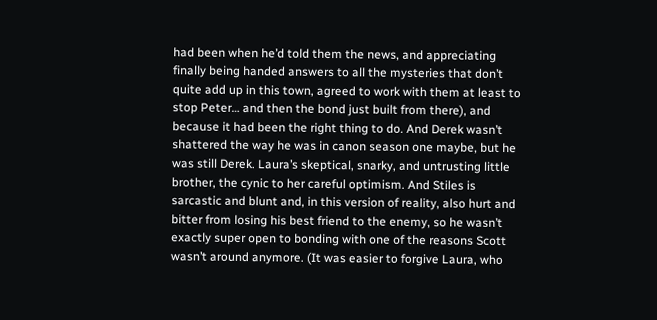had been when he’d told them the news, and appreciating finally being handed answers to all the mysteries that don’t quite add up in this town, agreed to work with them at least to stop Peter… and then the bond just built from there), and because it had been the right thing to do. And Derek wasn’t shattered the way he was in canon season one maybe, but he was still Derek. Laura’s skeptical, snarky, and untrusting little brother, the cynic to her careful optimism. And Stiles is sarcastic and blunt and, in this version of reality, also hurt and bitter from losing his best friend to the enemy, so he wasn’t exactly super open to bonding with one of the reasons Scott wasn’t around anymore. (It was easier to forgive Laura, who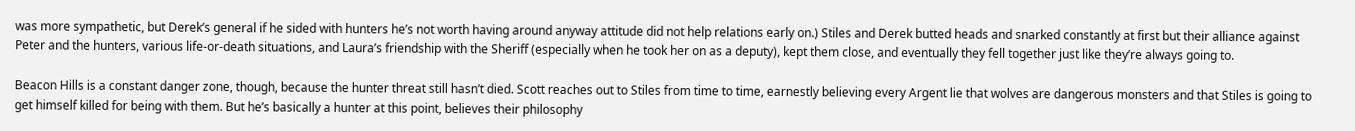was more sympathetic, but Derek’s general if he sided with hunters he’s not worth having around anyway attitude did not help relations early on.) Stiles and Derek butted heads and snarked constantly at first but their alliance against Peter and the hunters, various life-or-death situations, and Laura’s friendship with the Sheriff (especially when he took her on as a deputy), kept them close, and eventually they fell together just like they’re always going to.

Beacon Hills is a constant danger zone, though, because the hunter threat still hasn’t died. Scott reaches out to Stiles from time to time, earnestly believing every Argent lie that wolves are dangerous monsters and that Stiles is going to get himself killed for being with them. But he’s basically a hunter at this point, believes their philosophy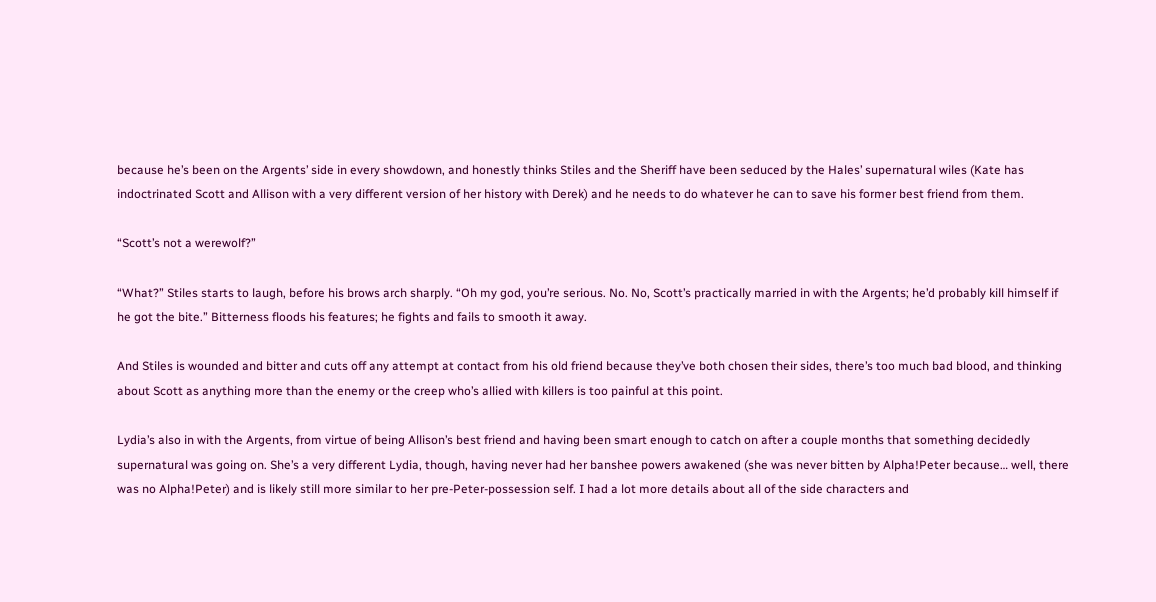because he’s been on the Argents’ side in every showdown, and honestly thinks Stiles and the Sheriff have been seduced by the Hales’ supernatural wiles (Kate has indoctrinated Scott and Allison with a very different version of her history with Derek) and he needs to do whatever he can to save his former best friend from them.

“Scott’s not a werewolf?”

“What?” Stiles starts to laugh, before his brows arch sharply. “Oh my god, you’re serious. No. No, Scott’s practically married in with the Argents; he’d probably kill himself if he got the bite.” Bitterness floods his features; he fights and fails to smooth it away.

And Stiles is wounded and bitter and cuts off any attempt at contact from his old friend because they’ve both chosen their sides, there’s too much bad blood, and thinking about Scott as anything more than the enemy or the creep who’s allied with killers is too painful at this point.

Lydia’s also in with the Argents, from virtue of being Allison’s best friend and having been smart enough to catch on after a couple months that something decidedly supernatural was going on. She’s a very different Lydia, though, having never had her banshee powers awakened (she was never bitten by Alpha!Peter because… well, there was no Alpha!Peter) and is likely still more similar to her pre-Peter-possession self. I had a lot more details about all of the side characters and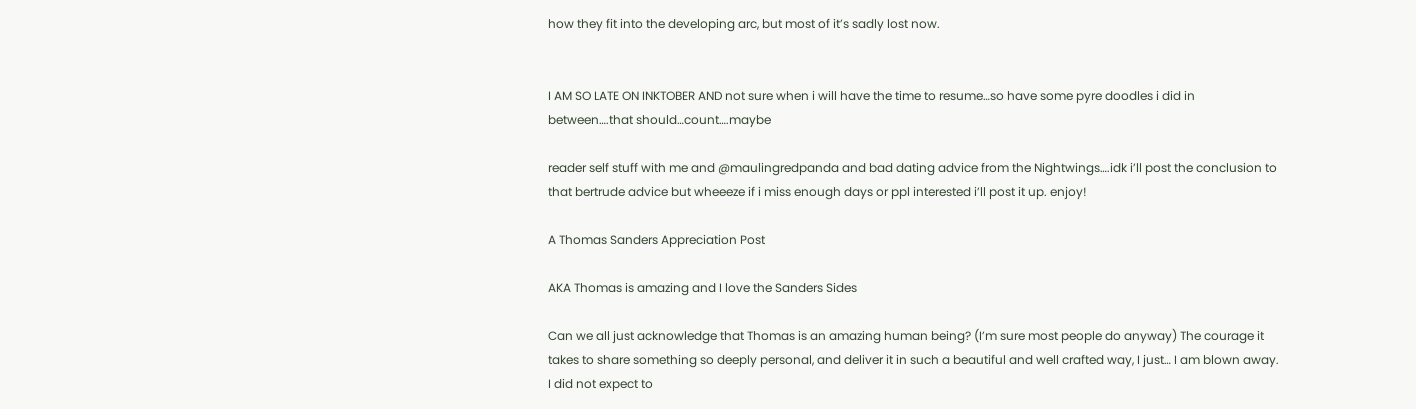how they fit into the developing arc, but most of it’s sadly lost now.


I AM SO LATE ON INKTOBER AND not sure when i will have the time to resume…so have some pyre doodles i did in between….that should…count….maybe

reader self stuff with me and @maulingredpanda and bad dating advice from the Nightwings….idk i’ll post the conclusion to that bertrude advice but wheeeze if i miss enough days or ppl interested i’ll post it up. enjoy!

A Thomas Sanders Appreciation Post

AKA Thomas is amazing and I love the Sanders Sides

Can we all just acknowledge that Thomas is an amazing human being? (I’m sure most people do anyway) The courage it takes to share something so deeply personal, and deliver it in such a beautiful and well crafted way, I just… I am blown away. I did not expect to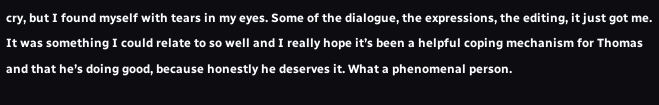cry, but I found myself with tears in my eyes. Some of the dialogue, the expressions, the editing, it just got me. It was something I could relate to so well and I really hope it’s been a helpful coping mechanism for Thomas and that he’s doing good, because honestly he deserves it. What a phenomenal person.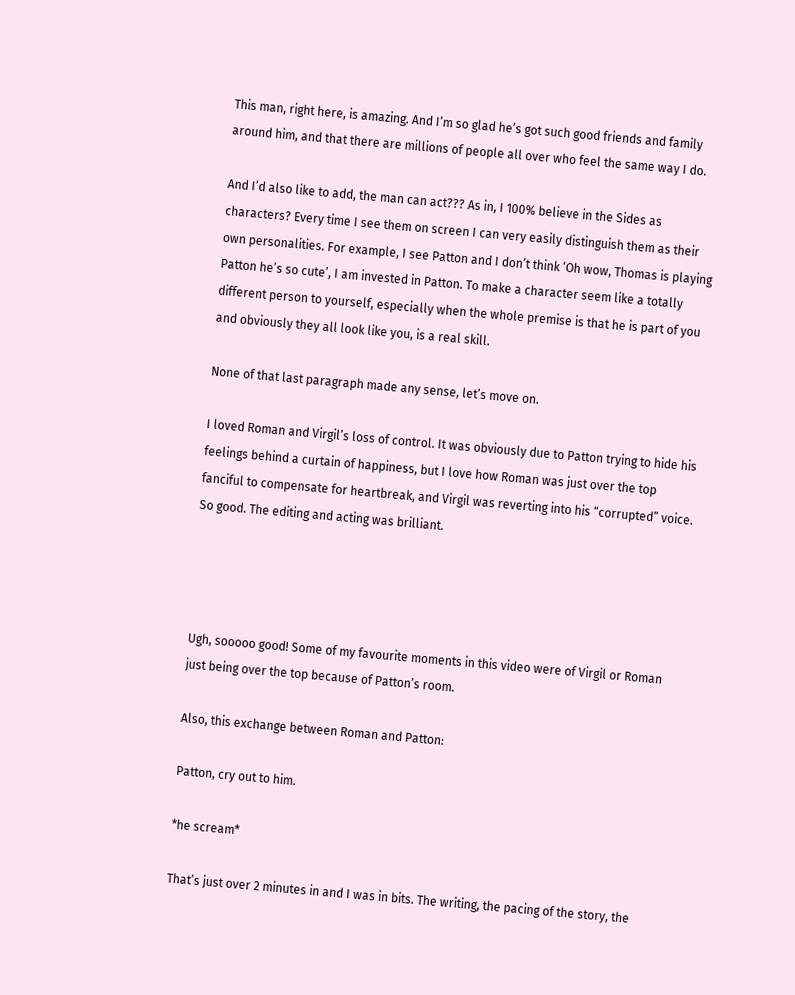This man, right here, is amazing. And I’m so glad he’s got such good friends and family around him, and that there are millions of people all over who feel the same way I do.

And I’d also like to add, the man can act??? As in, I 100% believe in the Sides as characters? Every time I see them on screen I can very easily distinguish them as their own personalities. For example, I see Patton and I don’t think ‘Oh wow, Thomas is playing Patton he’s so cute’, I am invested in Patton. To make a character seem like a totally different person to yourself, especially when the whole premise is that he is part of you and obviously they all look like you, is a real skill.

None of that last paragraph made any sense, let’s move on.

I loved Roman and Virgil’s loss of control. It was obviously due to Patton trying to hide his feelings behind a curtain of happiness, but I love how Roman was just over the top fanciful to compensate for heartbreak, and Virgil was reverting into his “corrupted” voice. So good. The editing and acting was brilliant.




Ugh, sooooo good! Some of my favourite moments in this video were of Virgil or Roman just being over the top because of Patton’s room.

Also, this exchange between Roman and Patton:

Patton, cry out to him.

*he scream*

That’s just over 2 minutes in and I was in bits. The writing, the pacing of the story, the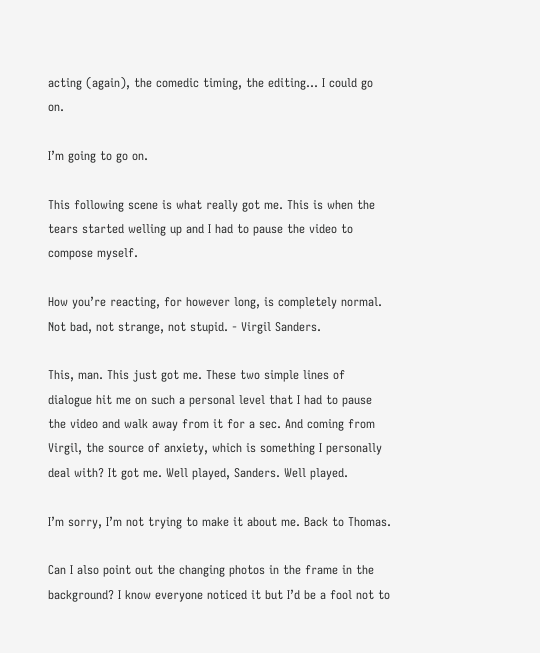acting (again), the comedic timing, the editing… I could go on.

I’m going to go on.

This following scene is what really got me. This is when the tears started welling up and I had to pause the video to compose myself.

How you’re reacting, for however long, is completely normal. Not bad, not strange, not stupid. - Virgil Sanders.

This, man. This just got me. These two simple lines of dialogue hit me on such a personal level that I had to pause the video and walk away from it for a sec. And coming from Virgil, the source of anxiety, which is something I personally deal with? It got me. Well played, Sanders. Well played.

I’m sorry, I’m not trying to make it about me. Back to Thomas.

Can I also point out the changing photos in the frame in the background? I know everyone noticed it but I’d be a fool not to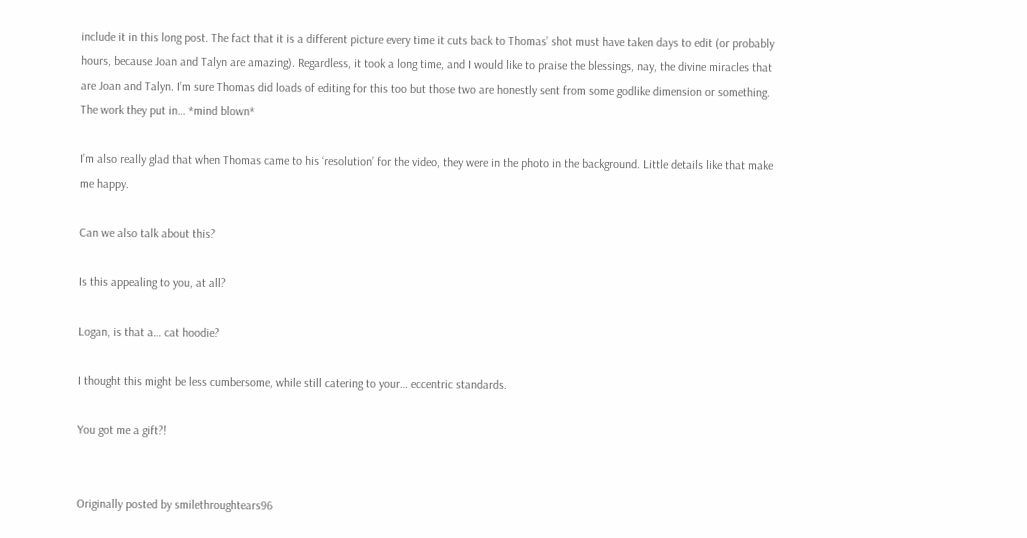include it in this long post. The fact that it is a different picture every time it cuts back to Thomas’ shot must have taken days to edit (or probably hours, because Joan and Talyn are amazing). Regardless, it took a long time, and I would like to praise the blessings, nay, the divine miracles that are Joan and Talyn. I’m sure Thomas did loads of editing for this too but those two are honestly sent from some godlike dimension or something. The work they put in… *mind blown*

I’m also really glad that when Thomas came to his ‘resolution’ for the video, they were in the photo in the background. Little details like that make me happy.

Can we also talk about this?

Is this appealing to you, at all?

Logan, is that a… cat hoodie?

I thought this might be less cumbersome, while still catering to your… eccentric standards.

You got me a gift?!


Originally posted by smilethroughtears96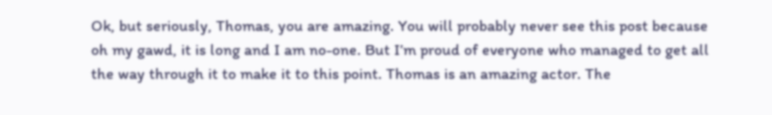Ok, but seriously, Thomas, you are amazing. You will probably never see this post because oh my gawd, it is long and I am no-one. But I’m proud of everyone who managed to get all the way through it to make it to this point. Thomas is an amazing actor. The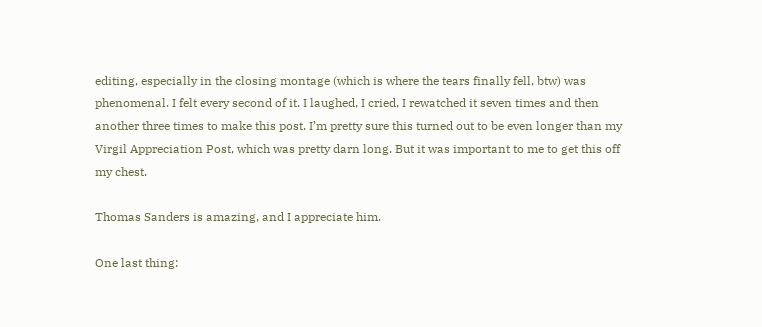editing, especially in the closing montage (which is where the tears finally fell, btw) was phenomenal. I felt every second of it. I laughed, I cried, I rewatched it seven times and then another three times to make this post. I’m pretty sure this turned out to be even longer than my Virgil Appreciation Post, which was pretty darn long. But it was important to me to get this off my chest.

Thomas Sanders is amazing, and I appreciate him.

One last thing: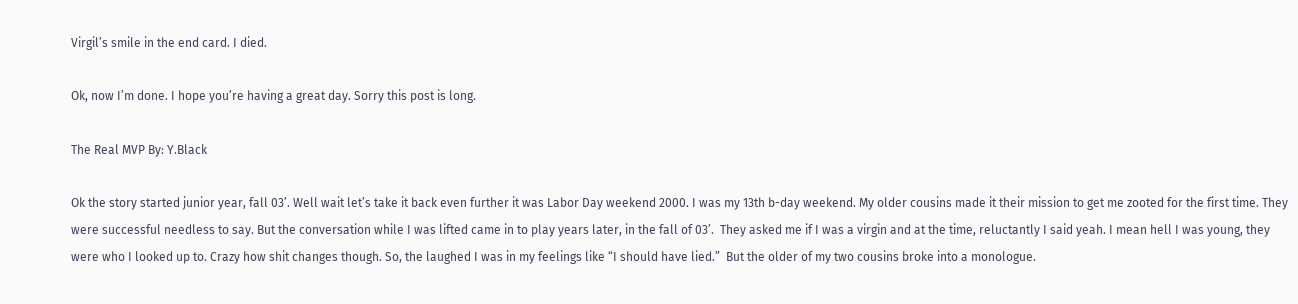Virgil’s smile in the end card. I died.

Ok, now I’m done. I hope you’re having a great day. Sorry this post is long.

The Real MVP By: Y.Black

Ok the story started junior year, fall 03’. Well wait let’s take it back even further it was Labor Day weekend 2000. I was my 13th b-day weekend. My older cousins made it their mission to get me zooted for the first time. They were successful needless to say. But the conversation while I was lifted came in to play years later, in the fall of 03’.  They asked me if I was a virgin and at the time, reluctantly I said yeah. I mean hell I was young, they were who I looked up to. Crazy how shit changes though. So, the laughed I was in my feelings like “I should have lied.”  But the older of my two cousins broke into a monologue.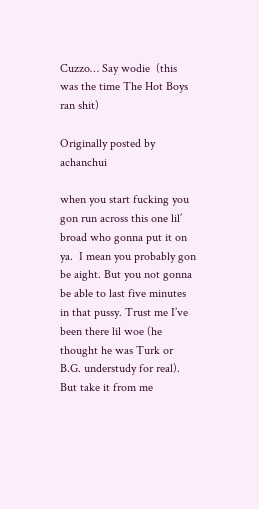Cuzzo… Say wodie  (this was the time The Hot Boys ran shit)

Originally posted by achanchui

when you start fucking you gon run across this one lil’ broad who gonna put it on ya.  I mean you probably gon be aight. But you not gonna be able to last five minutes in that pussy. Trust me I’ve been there lil woe (he thought he was Turk or B.G. understudy for real). But take it from me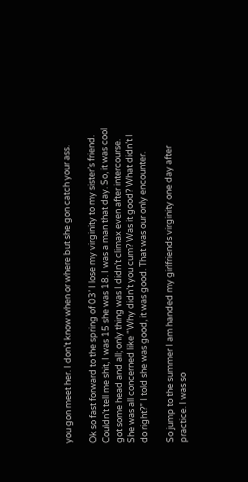you gon meet her. I don’t know when or where but she gon catch your ass.

Ok so fast forward to the spring of 03’ I lose my virginity to my sister’s friend. Couldn’t tell me shit, I was 15 she was 18. I was a man that day. So, it was cool got some head and all; only thing was I didn’t climax even after intercourse. She was all concerned like “Why didn’t you cum? Was it good? What didn’t I do right?” I told she was good, it was good. That was our only encounter.

So jump to the summer I am handed my girlfriends virginity one day after practice. I was so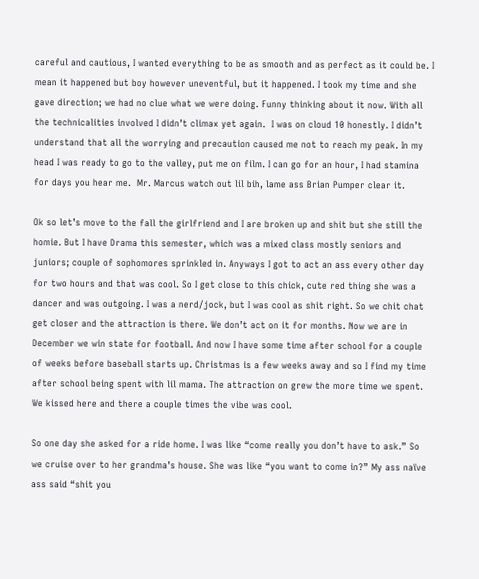careful and cautious, I wanted everything to be as smooth and as perfect as it could be. I mean it happened but boy however uneventful, but it happened. I took my time and she gave direction; we had no clue what we were doing. Funny thinking about it now. With all the technicalities involved I didn’t climax yet again.  I was on cloud 10 honestly. I didn’t understand that all the worrying and precaution caused me not to reach my peak. In my head I was ready to go to the valley, put me on film. I can go for an hour, I had stamina for days you hear me.  Mr. Marcus watch out lil bih, lame ass Brian Pumper clear it.

Ok so let’s move to the fall the girlfriend and I are broken up and shit but she still the homie. But I have Drama this semester, which was a mixed class mostly seniors and juniors; couple of sophomores sprinkled in. Anyways I got to act an ass every other day for two hours and that was cool. So I get close to this chick, cute red thing she was a dancer and was outgoing. I was a nerd/jock, but I was cool as shit right. So we chit chat get closer and the attraction is there. We don’t act on it for months. Now we are in December we win state for football. And now I have some time after school for a couple of weeks before baseball starts up. Christmas is a few weeks away and so I find my time after school being spent with lil mama. The attraction on grew the more time we spent. We kissed here and there a couple times the vibe was cool.

So one day she asked for a ride home. I was like “come really you don’t have to ask.” So we cruise over to her grandma’s house. She was like “you want to come in?” My ass naïve ass said “shit you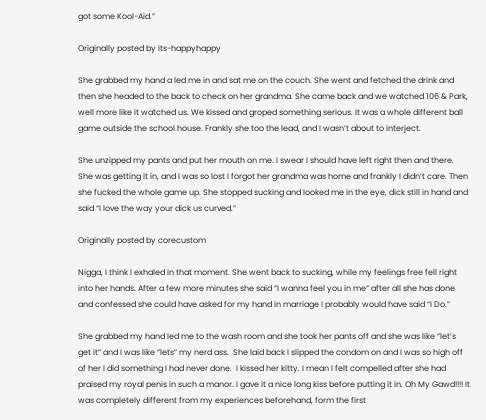got some Kool-Aid.”

Originally posted by its-happyhappy

She grabbed my hand a led me in and sat me on the couch. She went and fetched the drink and then she headed to the back to check on her grandma. She came back and we watched 106 & Park, well more like it watched us. We kissed and groped something serious. It was a whole different ball game outside the school house. Frankly she too the lead, and I wasn’t about to interject.

She unzipped my pants and put her mouth on me. I swear I should have left right then and there. She was getting it in, and I was so lost I forgot her grandma was home and frankly I didn’t care. Then she fucked the whole game up. She stopped sucking and looked me in the eye, dick still in hand and said “I love the way your dick us curved.”

Originally posted by corecustom

Nigga, I think I exhaled in that moment. She went back to sucking, while my feelings free fell right into her hands. After a few more minutes she said “I wanna feel you in me” after all she has done and confessed she could have asked for my hand in marriage I probably would have said “I Do.”

She grabbed my hand led me to the wash room and she took her pants off and she was like “let’s get it” and I was like “lets” my nerd ass.  She laid back I slipped the condom on and I was so high off of her I did something I had never done.  I kissed her kitty. I mean I felt compelled after she had praised my royal penis in such a manor. I gave it a nice long kiss before putting it in. Oh My Gawd!!!! It was completely different from my experiences beforehand, form the first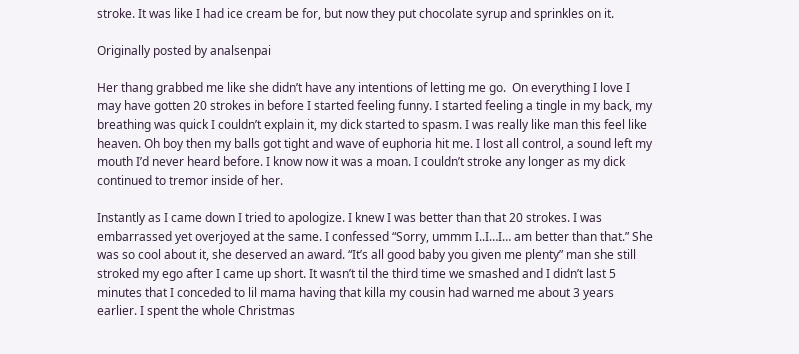stroke. It was like I had ice cream be for, but now they put chocolate syrup and sprinkles on it.

Originally posted by analsenpai

Her thang grabbed me like she didn’t have any intentions of letting me go.  On everything I love I may have gotten 20 strokes in before I started feeling funny. I started feeling a tingle in my back, my breathing was quick I couldn’t explain it, my dick started to spasm. I was really like man this feel like heaven. Oh boy then my balls got tight and wave of euphoria hit me. I lost all control, a sound left my mouth I’d never heard before. I know now it was a moan. I couldn’t stroke any longer as my dick continued to tremor inside of her.

Instantly as I came down I tried to apologize. I knew I was better than that 20 strokes. I was embarrassed yet overjoyed at the same. I confessed “Sorry, ummm I..I…I… am better than that.” She was so cool about it, she deserved an award. “It’s all good baby you given me plenty” man she still stroked my ego after I came up short. It wasn’t til the third time we smashed and I didn’t last 5 minutes that I conceded to lil mama having that killa my cousin had warned me about 3 years earlier. I spent the whole Christmas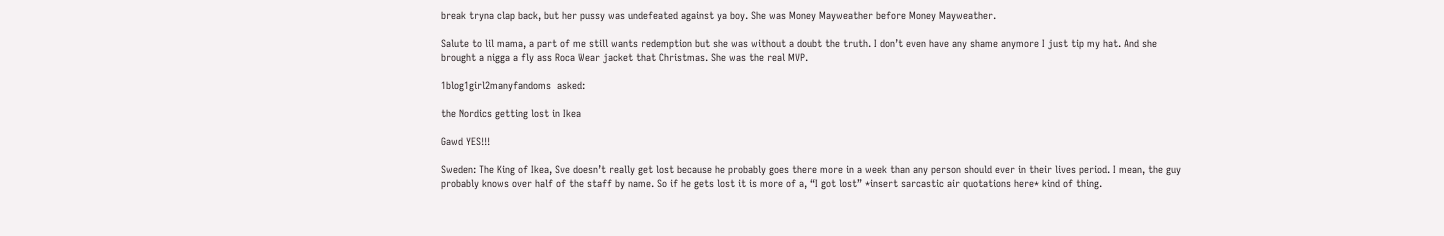break tryna clap back, but her pussy was undefeated against ya boy. She was Money Mayweather before Money Mayweather.

Salute to lil mama, a part of me still wants redemption but she was without a doubt the truth. I don’t even have any shame anymore I just tip my hat. And she brought a nigga a fly ass Roca Wear jacket that Christmas. She was the real MVP.

1blog1girl2manyfandoms  asked:

the Nordics getting lost in Ikea

Gawd YES!!!

Sweden: The King of Ikea, Sve doesn’t really get lost because he probably goes there more in a week than any person should ever in their lives period. I mean, the guy probably knows over half of the staff by name. So if he gets lost it is more of a, “I got lost” *insert sarcastic air quotations here* kind of thing.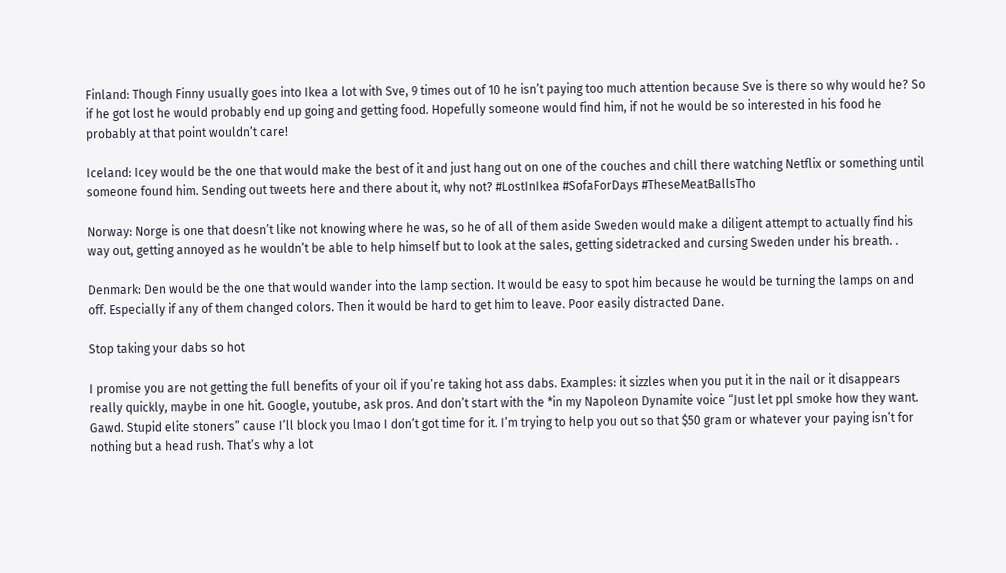Finland: Though Finny usually goes into Ikea a lot with Sve, 9 times out of 10 he isn’t paying too much attention because Sve is there so why would he? So if he got lost he would probably end up going and getting food. Hopefully someone would find him, if not he would be so interested in his food he probably at that point wouldn’t care!

Iceland: Icey would be the one that would make the best of it and just hang out on one of the couches and chill there watching Netflix or something until someone found him. Sending out tweets here and there about it, why not? #LostInIkea #SofaForDays #TheseMeatBallsTho

Norway: Norge is one that doesn’t like not knowing where he was, so he of all of them aside Sweden would make a diligent attempt to actually find his way out, getting annoyed as he wouldn’t be able to help himself but to look at the sales, getting sidetracked and cursing Sweden under his breath. .

Denmark: Den would be the one that would wander into the lamp section. It would be easy to spot him because he would be turning the lamps on and off. Especially if any of them changed colors. Then it would be hard to get him to leave. Poor easily distracted Dane.

Stop taking your dabs so hot

I promise you are not getting the full benefits of your oil if you’re taking hot ass dabs. Examples: it sizzles when you put it in the nail or it disappears really quickly, maybe in one hit. Google, youtube, ask pros. And don’t start with the *in my Napoleon Dynamite voice “Just let ppl smoke how they want. Gawd. Stupid elite stoners” cause I’ll block you lmao I don’t got time for it. I’m trying to help you out so that $50 gram or whatever your paying isn’t for nothing but a head rush. That’s why a lot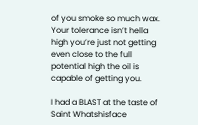of you smoke so much wax. Your tolerance isn’t hella high you’re just not getting even close to the full potential high the oil is capable of getting you.

I had a BLAST at the taste of Saint Whatshisface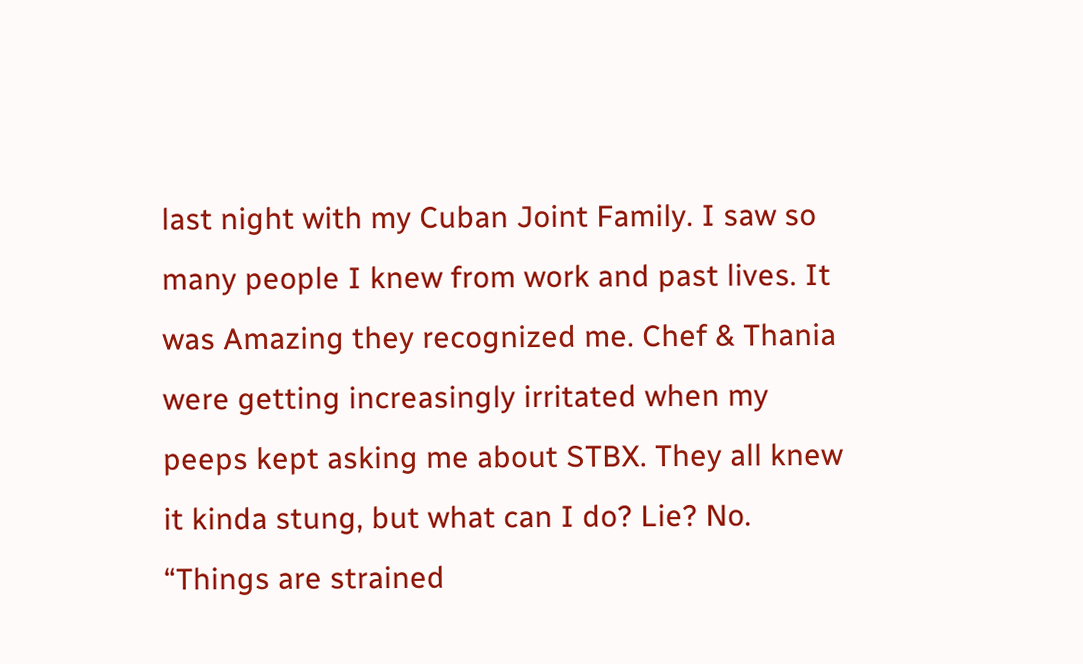last night with my Cuban Joint Family. I saw so many people I knew from work and past lives. It was Amazing they recognized me. Chef & Thania were getting increasingly irritated when my peeps kept asking me about STBX. They all knew it kinda stung, but what can I do? Lie? No. “Things are strained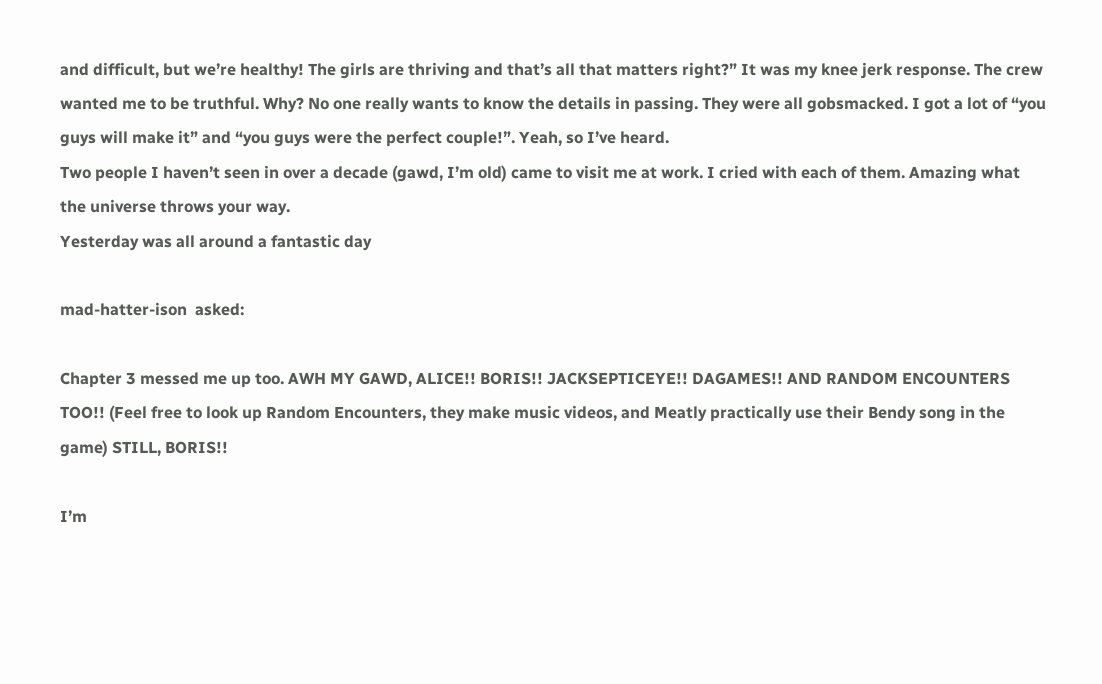and difficult, but we’re healthy! The girls are thriving and that’s all that matters right?” It was my knee jerk response. The crew wanted me to be truthful. Why? No one really wants to know the details in passing. They were all gobsmacked. I got a lot of “you guys will make it” and “you guys were the perfect couple!”. Yeah, so I’ve heard.
Two people I haven’t seen in over a decade (gawd, I’m old) came to visit me at work. I cried with each of them. Amazing what the universe throws your way.
Yesterday was all around a fantastic day

mad-hatter-ison  asked:

Chapter 3 messed me up too. AWH MY GAWD, ALICE!! BORIS!! JACKSEPTICEYE!! DAGAMES!! AND RANDOM ENCOUNTERS TOO!! (Feel free to look up Random Encounters, they make music videos, and Meatly practically use their Bendy song in the game) STILL, BORIS!!

I’m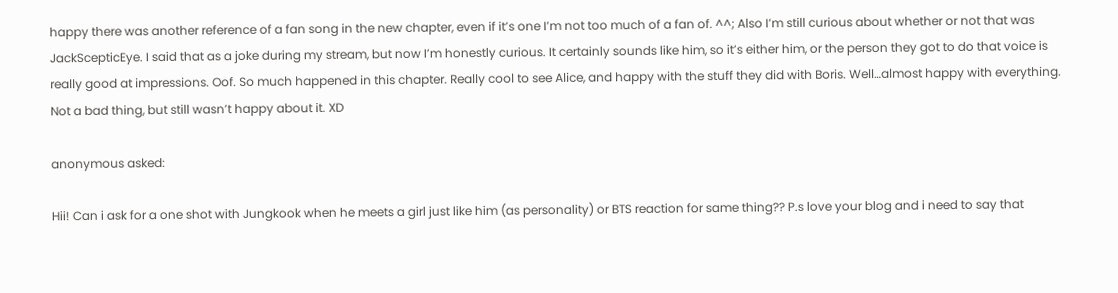happy there was another reference of a fan song in the new chapter, even if it’s one I’m not too much of a fan of. ^^; Also I’m still curious about whether or not that was JackScepticEye. I said that as a joke during my stream, but now I’m honestly curious. It certainly sounds like him, so it’s either him, or the person they got to do that voice is really good at impressions. Oof. So much happened in this chapter. Really cool to see Alice, and happy with the stuff they did with Boris. Well…almost happy with everything. Not a bad thing, but still wasn’t happy about it. XD

anonymous asked:

Hii! Can i ask for a one shot with Jungkook when he meets a girl just like him (as personality) or BTS reaction for same thing?? P.s love your blog and i need to say that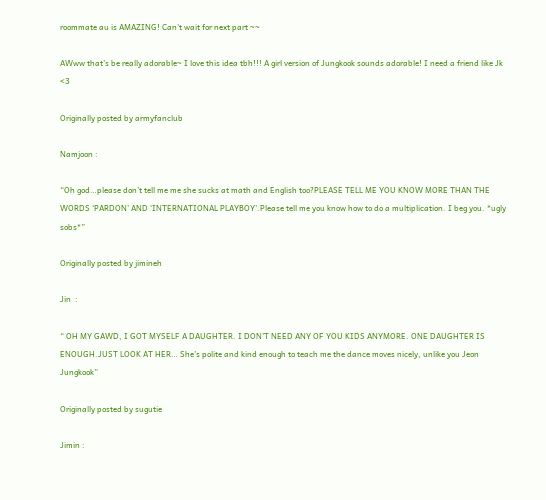roommate au is AMAZING! Can't wait for next part ~~

AWww that’s be really adorable~ I love this idea tbh!!! A girl version of Jungkook sounds adorable! I need a friend like Jk <3

Originally posted by armyfanclub

Namjoon :

“Oh god…please don’t tell me me she sucks at math and English too?PLEASE TELL ME YOU KNOW MORE THAN THE WORDS ‘PARDON’ AND ‘INTERNATIONAL PLAYBOY’.Please tell me you know how to do a multiplication. I beg you. *ugly sobs*”

Originally posted by jimineh

Jin  :

“ OH MY GAWD, I GOT MYSELF A DAUGHTER. I DON’T NEED ANY OF YOU KIDS ANYMORE. ONE DAUGHTER IS ENOUGH.JUST LOOK AT HER… She’s polite and kind enough to teach me the dance moves nicely, unlike you Jeon Jungkook”

Originally posted by sugutie

Jimin :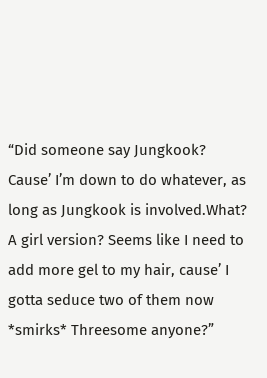“Did someone say Jungkook? Cause’ I’m down to do whatever, as long as Jungkook is involved.What? A girl version? Seems like I need to add more gel to my hair, cause’ I gotta seduce two of them now *smirks* Threesome anyone?”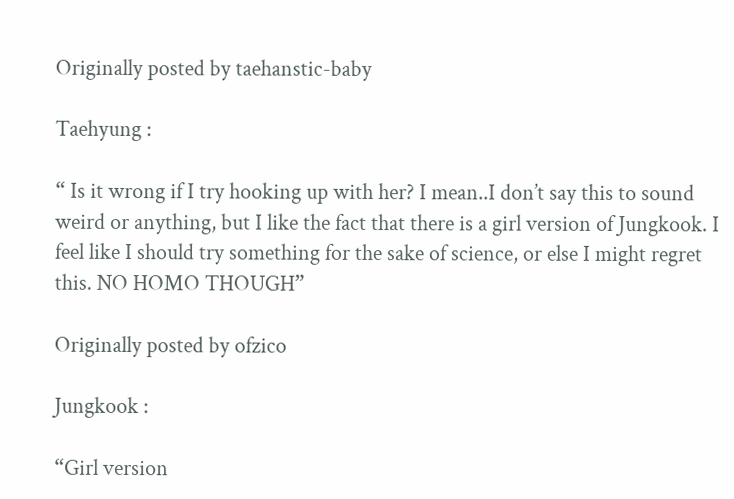Originally posted by taehanstic-baby

Taehyung :

“ Is it wrong if I try hooking up with her? I mean..I don’t say this to sound weird or anything, but I like the fact that there is a girl version of Jungkook. I feel like I should try something for the sake of science, or else I might regret this. NO HOMO THOUGH”

Originally posted by ofzico

Jungkook :

“Girl version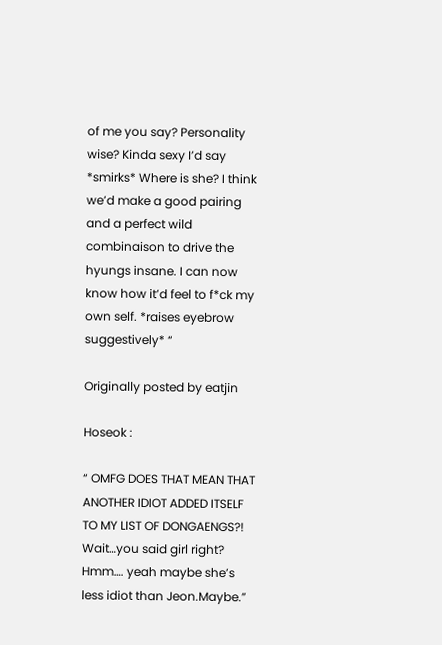of me you say? Personality wise? Kinda sexy I’d say *smirks* Where is she? I think we’d make a good pairing and a perfect wild combinaison to drive the hyungs insane. I can now know how it’d feel to f*ck my own self. *raises eyebrow suggestively* “

Originally posted by eatjin

Hoseok :

“ OMFG DOES THAT MEAN THAT ANOTHER IDIOT ADDED ITSELF TO MY LIST OF DONGAENGS?! Wait…you said girl right? Hmm…. yeah maybe she’s less idiot than Jeon.Maybe.”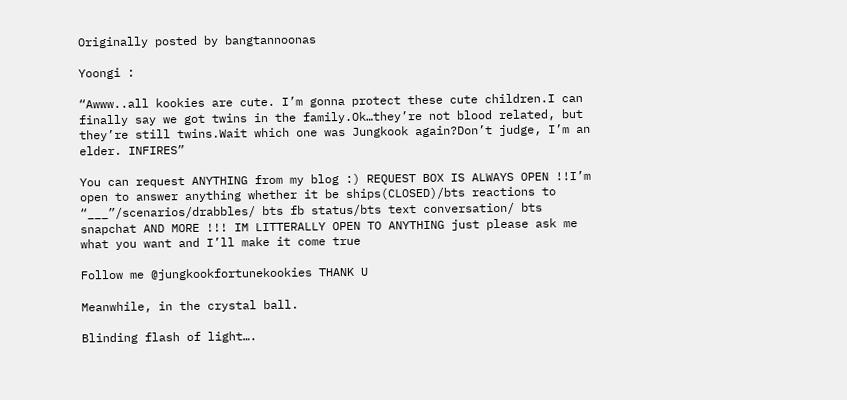Originally posted by bangtannoonas

Yoongi :

“Awww..all kookies are cute. I’m gonna protect these cute children.I can finally say we got twins in the family.Ok…they’re not blood related, but they’re still twins.Wait which one was Jungkook again?Don’t judge, I’m an elder. INFIRES”

You can request ANYTHING from my blog :) REQUEST BOX IS ALWAYS OPEN !!I’m open to answer anything whether it be ships(CLOSED)/bts reactions to “___”/scenarios/drabbles/ bts fb status/bts text conversation/ bts snapchat AND MORE !!! IM LITTERALLY OPEN TO ANYTHING just please ask me what you want and I’ll make it come true

Follow me @jungkookfortunekookies THANK U

Meanwhile, in the crystal ball.

Blinding flash of light….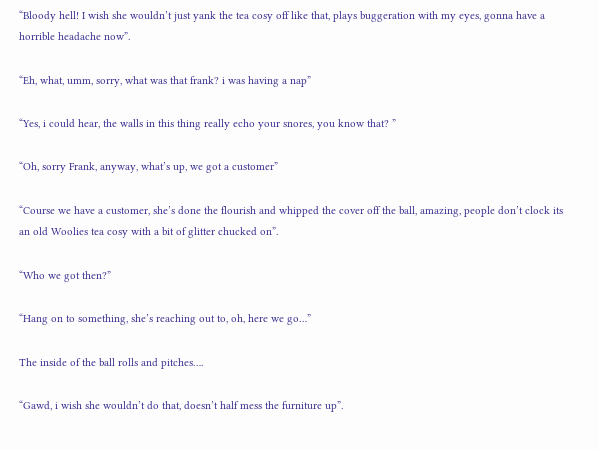“Bloody hell! I wish she wouldn’t just yank the tea cosy off like that, plays buggeration with my eyes, gonna have a horrible headache now”.

“Eh, what, umm, sorry, what was that frank? i was having a nap”

“Yes, i could hear, the walls in this thing really echo your snores, you know that? ”

“Oh, sorry Frank, anyway, what’s up, we got a customer”

“Course we have a customer, she’s done the flourish and whipped the cover off the ball, amazing, people don’t clock its an old Woolies tea cosy with a bit of glitter chucked on”.

“Who we got then?”

“Hang on to something, she’s reaching out to, oh, here we go…”

The inside of the ball rolls and pitches….

“Gawd, i wish she wouldn’t do that, doesn’t half mess the furniture up”.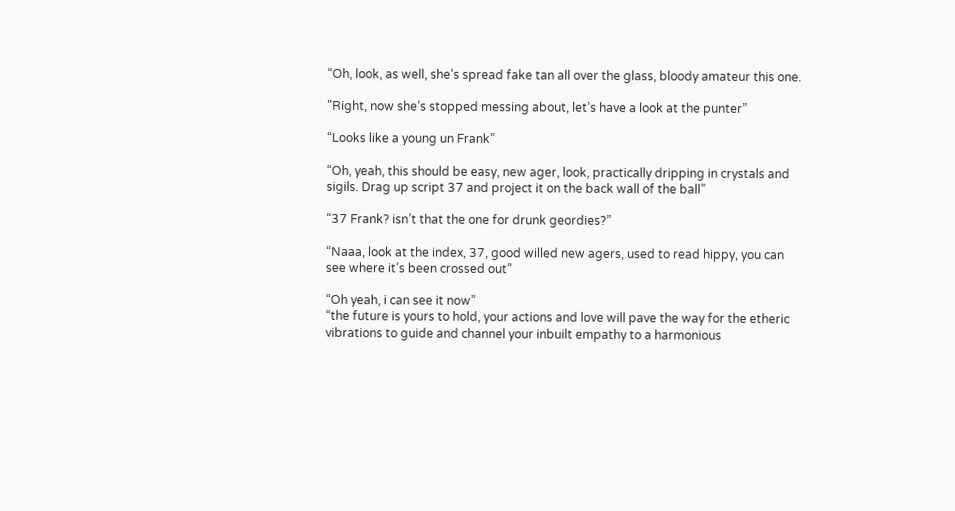“Oh, look, as well, she’s spread fake tan all over the glass, bloody amateur this one.

"Right, now she’s stopped messing about, let’s have a look at the punter”

“Looks like a young un Frank”

“Oh, yeah, this should be easy, new ager, look, practically dripping in crystals and sigils. Drag up script 37 and project it on the back wall of the ball”

“37 Frank? isn’t that the one for drunk geordies?”

“Naaa, look at the index, 37, good willed new agers, used to read hippy, you can see where it’s been crossed out”

“Oh yeah, i can see it now”
“the future is yours to hold, your actions and love will pave the way for the etheric vibrations to guide and channel your inbuilt empathy to a harmonious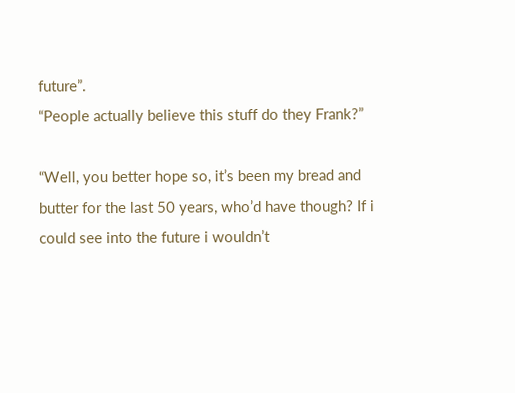future”.
“People actually believe this stuff do they Frank?”

“Well, you better hope so, it’s been my bread and butter for the last 50 years, who’d have though? If i could see into the future i wouldn’t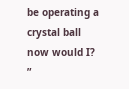be operating a crystal ball now would I? ”